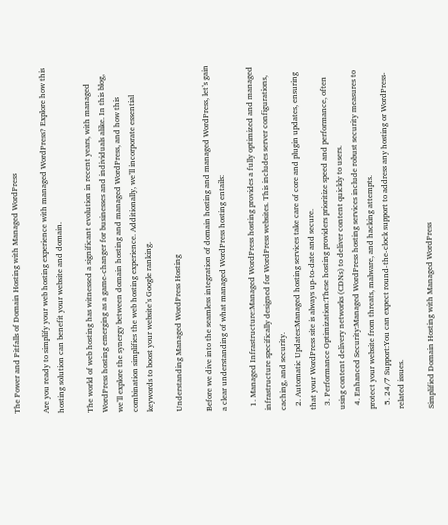The Power and Pitfalls of Domain Hosting with Managed WordPress

Are you ready to simplify your web hosting experience with managed WordPress? Explore how this hosting solution can benefit your website and domain.

The world of web hosting has witnessed a significant evolution in recent years, with managed WordPress hosting emerging as a game-changer for businesses and individuals alike. In this blog, we’ll explore the synergy between domain hosting and managed WordPress, and how this combination simplifies the web hosting experience. Additionally, we’ll incorporate essential keywords to boost your website’s Google ranking.

Understanding Managed WordPress Hosting

Before we dive into the seamless integration of domain hosting and managed WordPress, let’s gain a clear understanding of what managed WordPress hosting entails:

  1. Managed Infrastructure:Managed WordPress hosting provides a fully optimized and managed infrastructure specifically designed for WordPress websites. This includes server configurations, caching, and security.
  2. Automatic Updates:Managed hosting services take care of core and plugin updates, ensuring that your WordPress site is always up-to-date and secure.
  3. Performance Optimization:These hosting providers prioritize speed and performance, often using content delivery networks (CDNs) to deliver content quickly to users.
  4. Enhanced Security:Managed WordPress hosting services include robust security measures to protect your website from threats, malware, and hacking attempts.
  5. 24/7 Support:You can expect round-the-clock support to address any hosting or WordPress-related issues.

Simplified Domain Hosting with Managed WordPress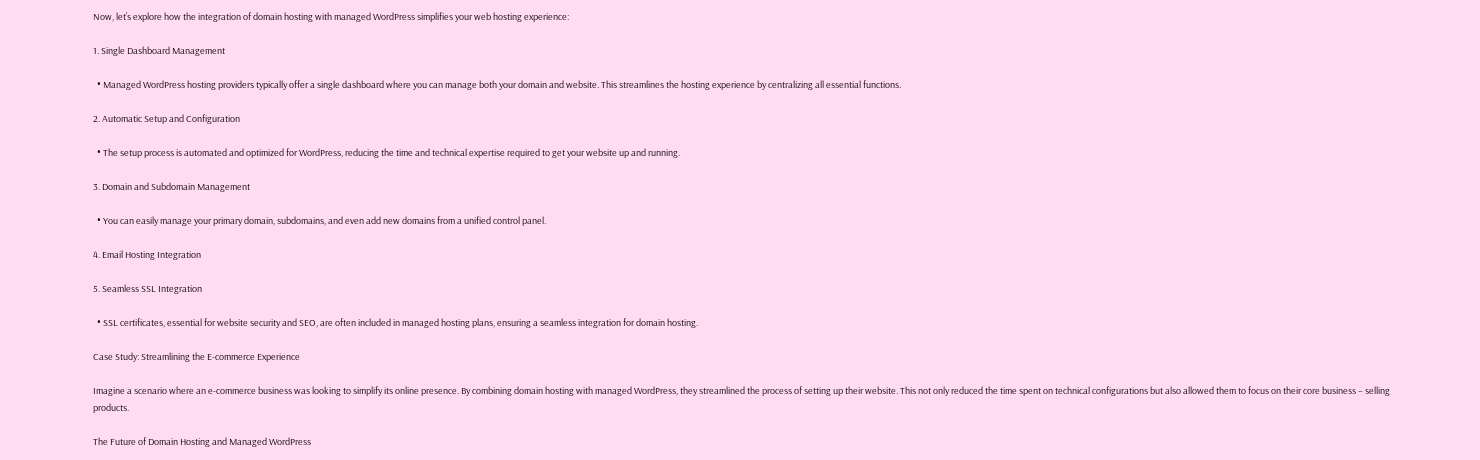Now, let’s explore how the integration of domain hosting with managed WordPress simplifies your web hosting experience:

1. Single Dashboard Management

  • Managed WordPress hosting providers typically offer a single dashboard where you can manage both your domain and website. This streamlines the hosting experience by centralizing all essential functions.

2. Automatic Setup and Configuration

  • The setup process is automated and optimized for WordPress, reducing the time and technical expertise required to get your website up and running.

3. Domain and Subdomain Management

  • You can easily manage your primary domain, subdomains, and even add new domains from a unified control panel.

4. Email Hosting Integration

5. Seamless SSL Integration

  • SSL certificates, essential for website security and SEO, are often included in managed hosting plans, ensuring a seamless integration for domain hosting.

Case Study: Streamlining the E-commerce Experience

Imagine a scenario where an e-commerce business was looking to simplify its online presence. By combining domain hosting with managed WordPress, they streamlined the process of setting up their website. This not only reduced the time spent on technical configurations but also allowed them to focus on their core business – selling products.

The Future of Domain Hosting and Managed WordPress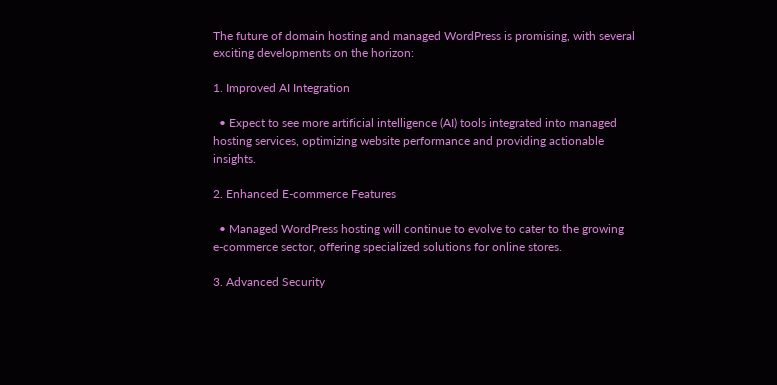The future of domain hosting and managed WordPress is promising, with several exciting developments on the horizon:

1. Improved AI Integration

  • Expect to see more artificial intelligence (AI) tools integrated into managed hosting services, optimizing website performance and providing actionable insights.

2. Enhanced E-commerce Features

  • Managed WordPress hosting will continue to evolve to cater to the growing e-commerce sector, offering specialized solutions for online stores.

3. Advanced Security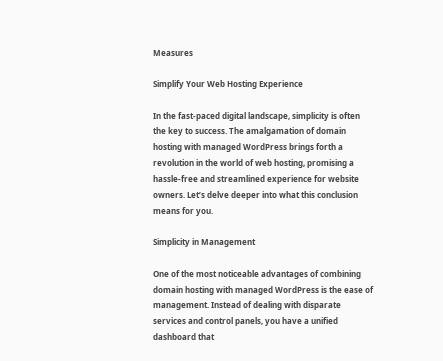Measures

Simplify Your Web Hosting Experience

In the fast-paced digital landscape, simplicity is often the key to success. The amalgamation of domain hosting with managed WordPress brings forth a revolution in the world of web hosting, promising a hassle-free and streamlined experience for website owners. Let’s delve deeper into what this conclusion means for you.

Simplicity in Management

One of the most noticeable advantages of combining domain hosting with managed WordPress is the ease of management. Instead of dealing with disparate services and control panels, you have a unified dashboard that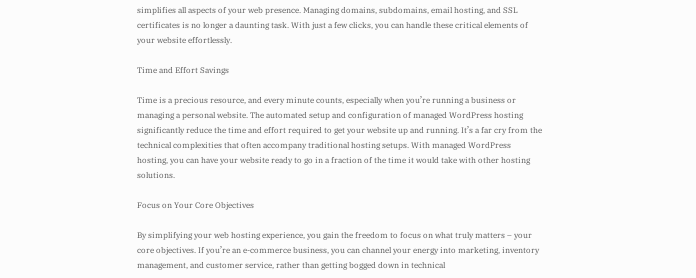simplifies all aspects of your web presence. Managing domains, subdomains, email hosting, and SSL certificates is no longer a daunting task. With just a few clicks, you can handle these critical elements of your website effortlessly.

Time and Effort Savings

Time is a precious resource, and every minute counts, especially when you’re running a business or managing a personal website. The automated setup and configuration of managed WordPress hosting significantly reduce the time and effort required to get your website up and running. It’s a far cry from the technical complexities that often accompany traditional hosting setups. With managed WordPress hosting, you can have your website ready to go in a fraction of the time it would take with other hosting solutions.

Focus on Your Core Objectives

By simplifying your web hosting experience, you gain the freedom to focus on what truly matters – your core objectives. If you’re an e-commerce business, you can channel your energy into marketing, inventory management, and customer service, rather than getting bogged down in technical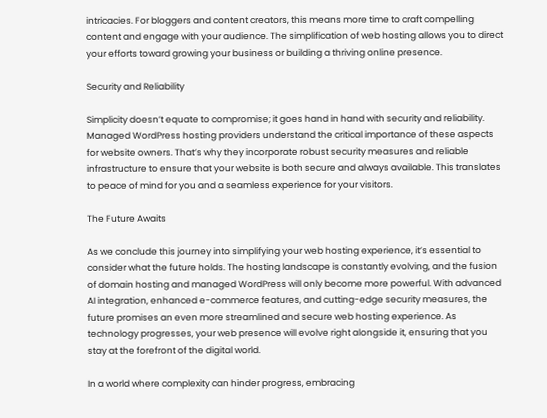intricacies. For bloggers and content creators, this means more time to craft compelling content and engage with your audience. The simplification of web hosting allows you to direct your efforts toward growing your business or building a thriving online presence.

Security and Reliability

Simplicity doesn’t equate to compromise; it goes hand in hand with security and reliability. Managed WordPress hosting providers understand the critical importance of these aspects for website owners. That’s why they incorporate robust security measures and reliable infrastructure to ensure that your website is both secure and always available. This translates to peace of mind for you and a seamless experience for your visitors.

The Future Awaits

As we conclude this journey into simplifying your web hosting experience, it’s essential to consider what the future holds. The hosting landscape is constantly evolving, and the fusion of domain hosting and managed WordPress will only become more powerful. With advanced AI integration, enhanced e-commerce features, and cutting-edge security measures, the future promises an even more streamlined and secure web hosting experience. As technology progresses, your web presence will evolve right alongside it, ensuring that you stay at the forefront of the digital world.

In a world where complexity can hinder progress, embracing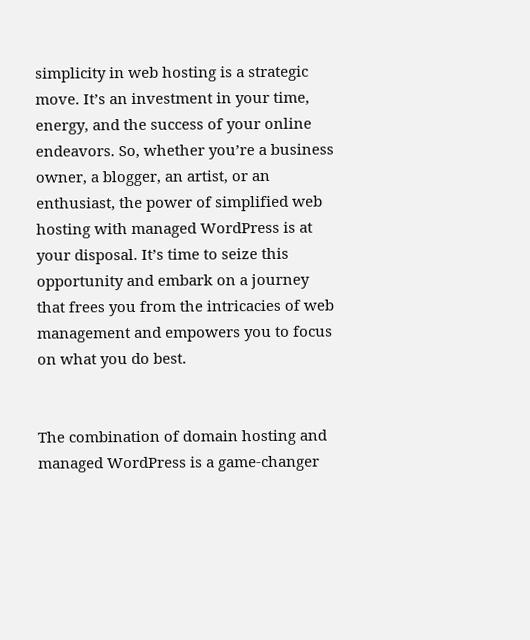simplicity in web hosting is a strategic move. It’s an investment in your time, energy, and the success of your online endeavors. So, whether you’re a business owner, a blogger, an artist, or an enthusiast, the power of simplified web hosting with managed WordPress is at your disposal. It’s time to seize this opportunity and embark on a journey that frees you from the intricacies of web management and empowers you to focus on what you do best.


The combination of domain hosting and managed WordPress is a game-changer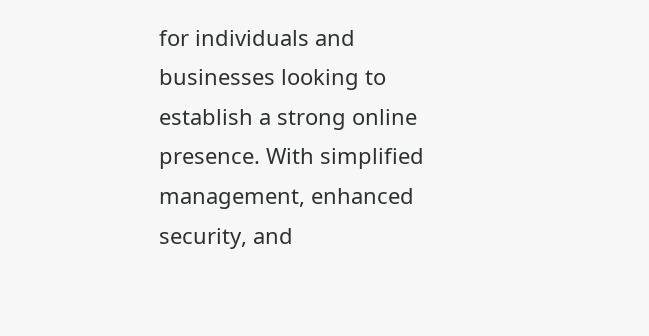for individuals and businesses looking to establish a strong online presence. With simplified management, enhanced security, and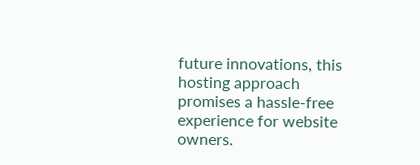future innovations, this hosting approach promises a hassle-free experience for website owners.